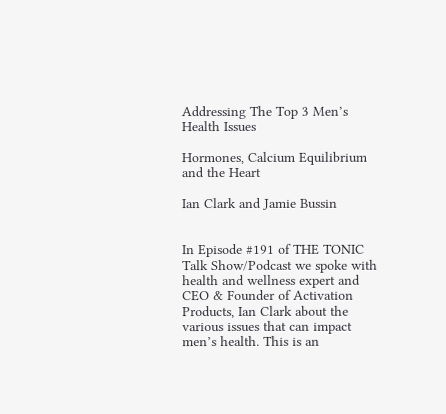Addressing The Top 3 Men’s Health Issues

Hormones, Calcium Equilibrium and the Heart

Ian Clark and Jamie Bussin


In Episode #191 of THE TONIC Talk Show/Podcast we spoke with health and wellness expert and CEO & Founder of Activation Products, Ian Clark about the various issues that can impact men’s health. This is an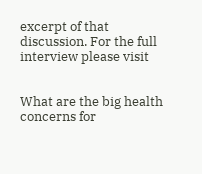excerpt of that discussion. For the full interview please visit


What are the big health concerns for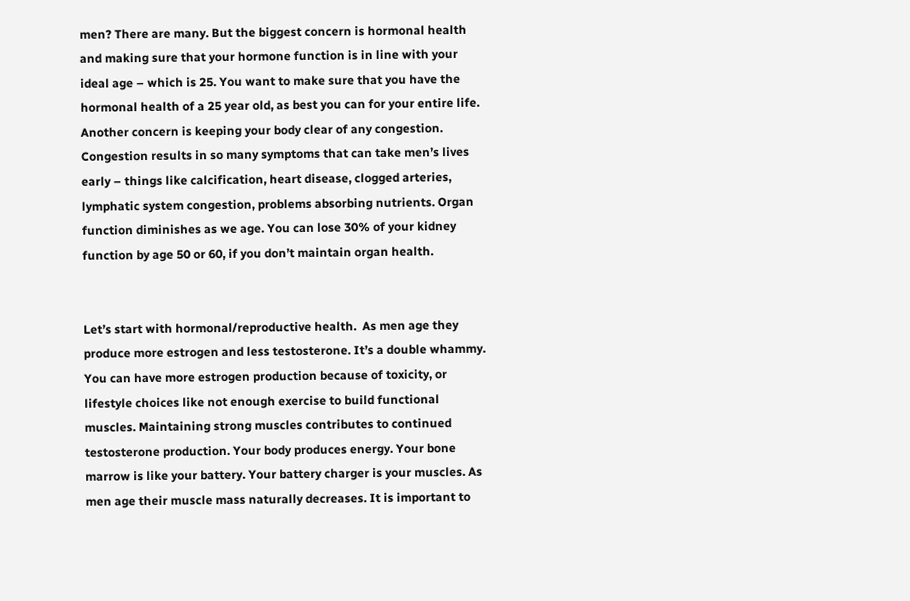men? There are many. But the biggest concern is hormonal health and making sure that your hormone function is in line with your ideal age – which is 25. You want to make sure that you have the hormonal health of a 25 year old, as best you can for your entire life. Another concern is keeping your body clear of any congestion. Congestion results in so many symptoms that can take men’s lives early – things like calcification, heart disease, clogged arteries, lymphatic system congestion, problems absorbing nutrients. Organ function diminishes as we age. You can lose 30% of your kidney function by age 50 or 60, if you don’t maintain organ health.


Let’s start with hormonal/reproductive health.  As men age they produce more estrogen and less testosterone. It’s a double whammy. You can have more estrogen production because of toxicity, or lifestyle choices like not enough exercise to build functional muscles. Maintaining strong muscles contributes to continued testosterone production. Your body produces energy. Your bone marrow is like your battery. Your battery charger is your muscles. As men age their muscle mass naturally decreases. It is important to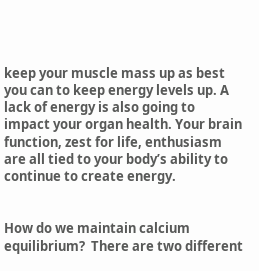keep your muscle mass up as best you can to keep energy levels up. A lack of energy is also going to impact your organ health. Your brain function, zest for life, enthusiasm are all tied to your body’s ability to continue to create energy.


How do we maintain calcium equilibrium?  There are two different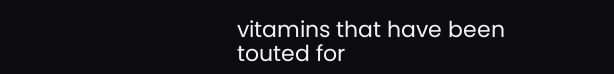vitamins that have been touted for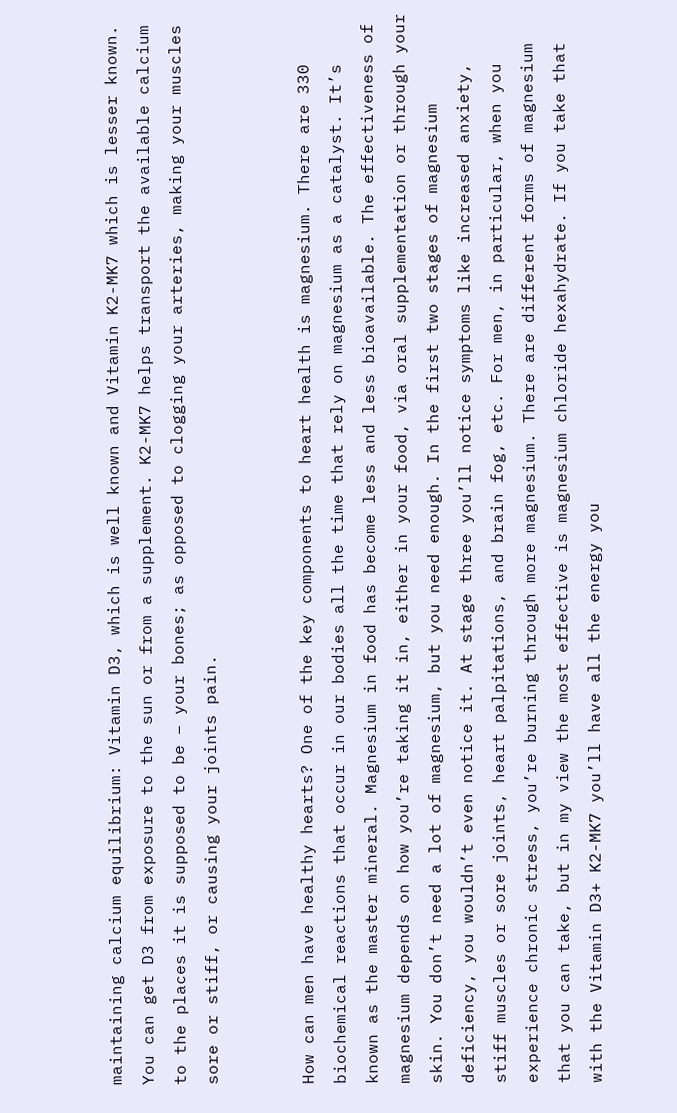maintaining calcium equilibrium: Vitamin D3, which is well known and Vitamin K2-MK7 which is lesser known. You can get D3 from exposure to the sun or from a supplement. K2-MK7 helps transport the available calcium to the places it is supposed to be – your bones; as opposed to clogging your arteries, making your muscles sore or stiff, or causing your joints pain.


How can men have healthy hearts? One of the key components to heart health is magnesium. There are 330 biochemical reactions that occur in our bodies all the time that rely on magnesium as a catalyst. It’s known as the master mineral. Magnesium in food has become less and less bioavailable. The effectiveness of magnesium depends on how you’re taking it in, either in your food, via oral supplementation or through your skin. You don’t need a lot of magnesium, but you need enough. In the first two stages of magnesium deficiency, you wouldn’t even notice it. At stage three you’ll notice symptoms like increased anxiety, stiff muscles or sore joints, heart palpitations, and brain fog, etc. For men, in particular, when you experience chronic stress, you’re burning through more magnesium. There are different forms of magnesium that you can take, but in my view the most effective is magnesium chloride hexahydrate. If you take that with the Vitamin D3+ K2-MK7 you’ll have all the energy you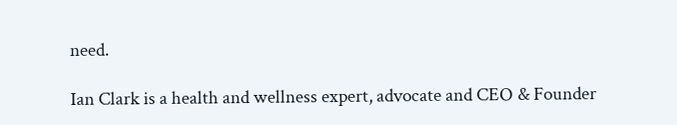need.

Ian Clark is a health and wellness expert, advocate and CEO & Founder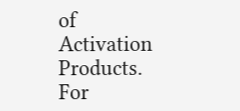of Activation Products. For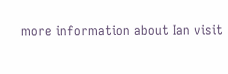more information about Ian visit